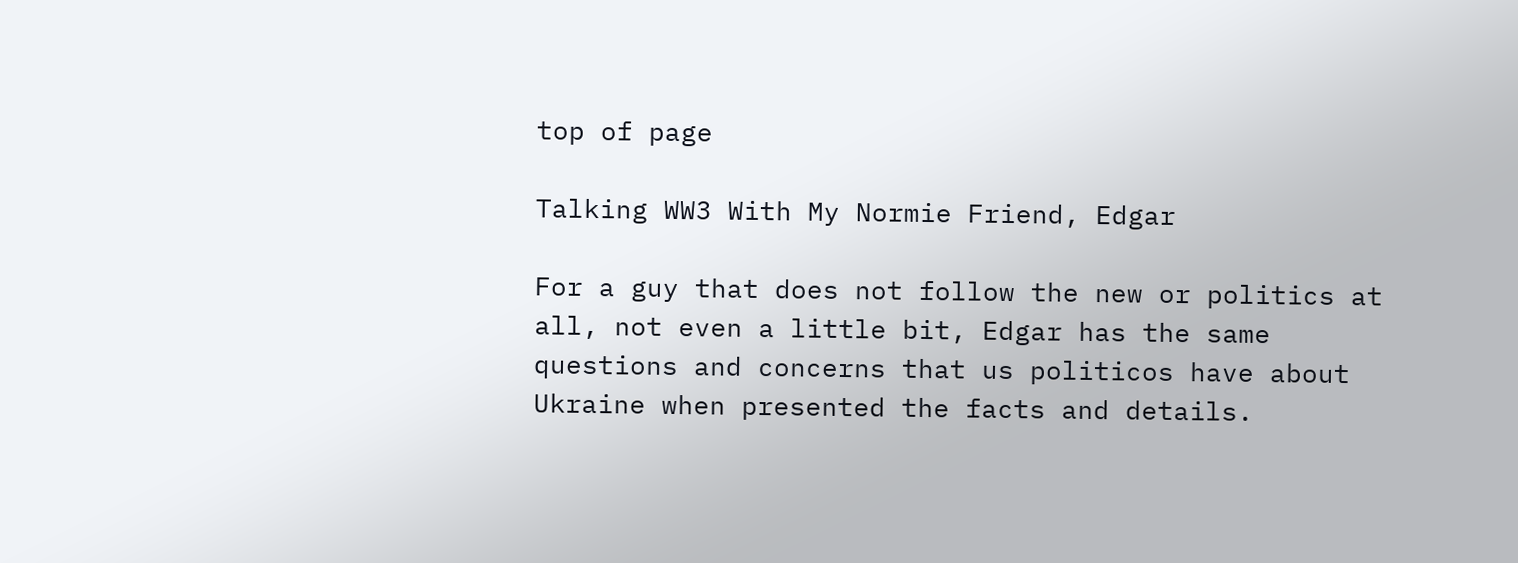top of page

Talking WW3 With My Normie Friend, Edgar

For a guy that does not follow the new or politics at all, not even a little bit, Edgar has the same questions and concerns that us politicos have about Ukraine when presented the facts and details.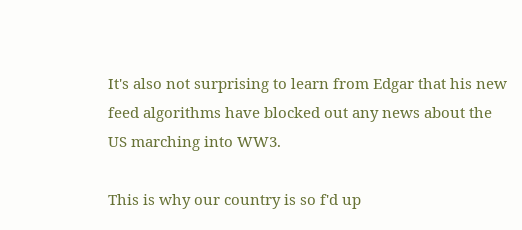It's also not surprising to learn from Edgar that his new feed algorithms have blocked out any news about the US marching into WW3.

This is why our country is so f'd up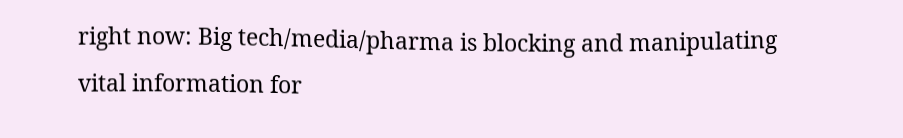right now: Big tech/media/pharma is blocking and manipulating vital information for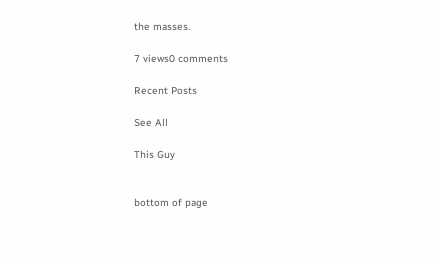the masses.

7 views0 comments

Recent Posts

See All

This Guy


bottom of page